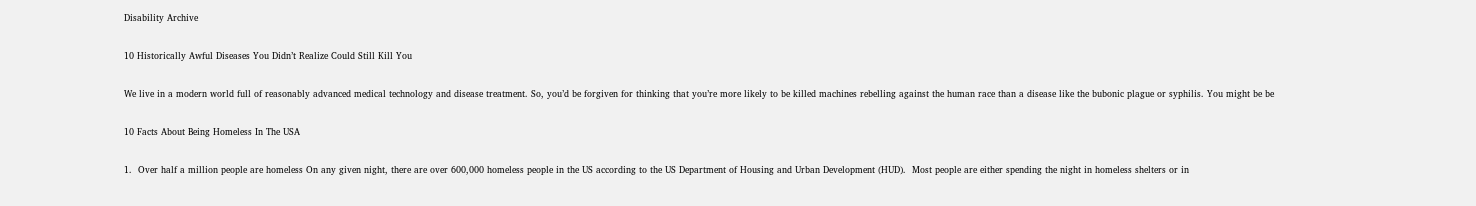Disability Archive

10 Historically Awful Diseases You Didn’t Realize Could Still Kill You

We live in a modern world full of reasonably advanced medical technology and disease treatment. So, you’d be forgiven for thinking that you’re more likely to be killed machines rebelling against the human race than a disease like the bubonic plague or syphilis. You might be be

10 Facts About Being Homeless In The USA

1.  Over half a million people are homeless On any given night, there are over 600,000 homeless people in the US according to the US Department of Housing and Urban Development (HUD).  Most people are either spending the night in homeless shelters or in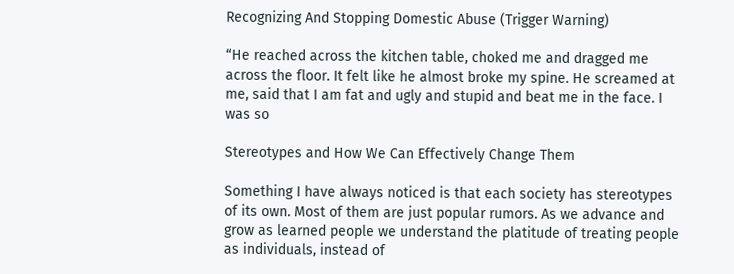Recognizing And Stopping Domestic Abuse (Trigger Warning)

“He reached across the kitchen table, choked me and dragged me across the floor. It felt like he almost broke my spine. He screamed at me, said that I am fat and ugly and stupid and beat me in the face. I was so

Stereotypes and How We Can Effectively Change Them

Something I have always noticed is that each society has stereotypes of its own. Most of them are just popular rumors. As we advance and grow as learned people we understand the platitude of treating people as individuals, instead of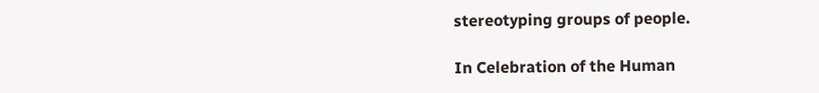stereotyping groups of people.

In Celebration of the Human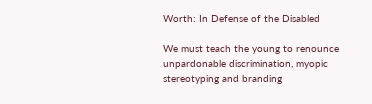Worth: In Defense of the Disabled

We must teach the young to renounce unpardonable discrimination, myopic stereotyping and branding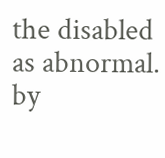the disabled as abnormal. by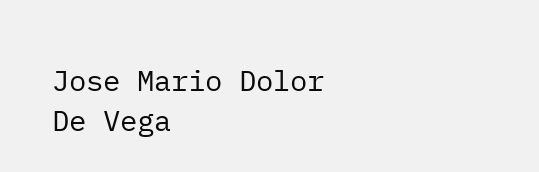Jose Mario Dolor De Vega